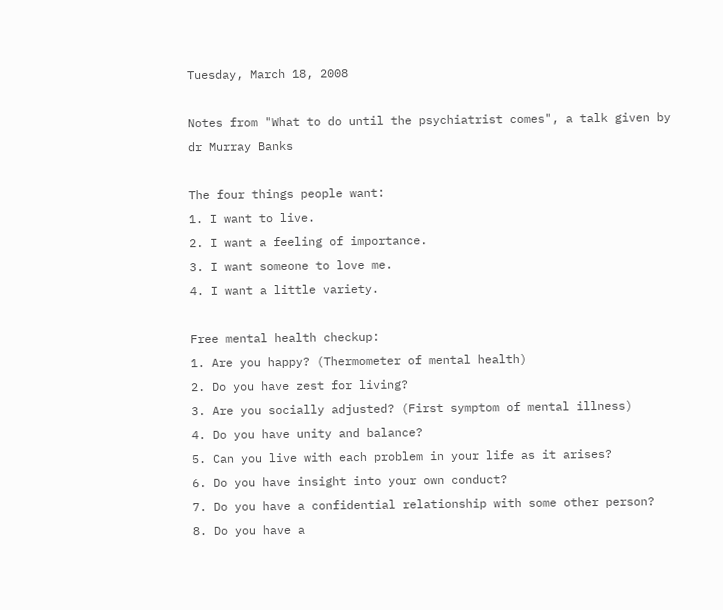Tuesday, March 18, 2008

Notes from "What to do until the psychiatrist comes", a talk given by dr Murray Banks

The four things people want:
1. I want to live.
2. I want a feeling of importance.
3. I want someone to love me.
4. I want a little variety.

Free mental health checkup:
1. Are you happy? (Thermometer of mental health)
2. Do you have zest for living?
3. Are you socially adjusted? (First symptom of mental illness)
4. Do you have unity and balance?
5. Can you live with each problem in your life as it arises?
6. Do you have insight into your own conduct?
7. Do you have a confidential relationship with some other person?
8. Do you have a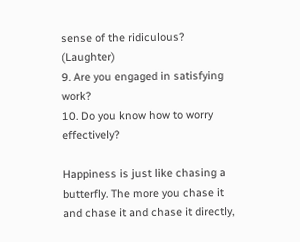sense of the ridiculous? (Laughter)
9. Are you engaged in satisfying work?
10. Do you know how to worry effectively?

Happiness is just like chasing a butterfly. The more you chase it and chase it and chase it directly,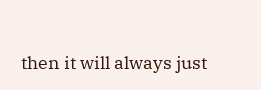then it will always just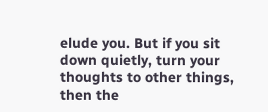elude you. But if you sit down quietly, turn your thoughts to other things, then the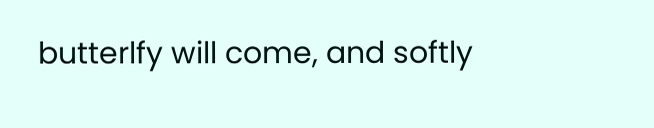butterlfy will come, and softly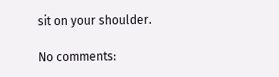sit on your shoulder.

No comments: